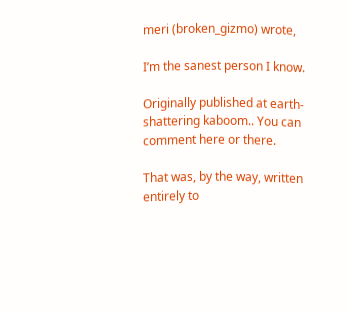meri (broken_gizmo) wrote,

I’m the sanest person I know.

Originally published at earth-shattering kaboom.. You can comment here or there.

That was, by the way, written entirely to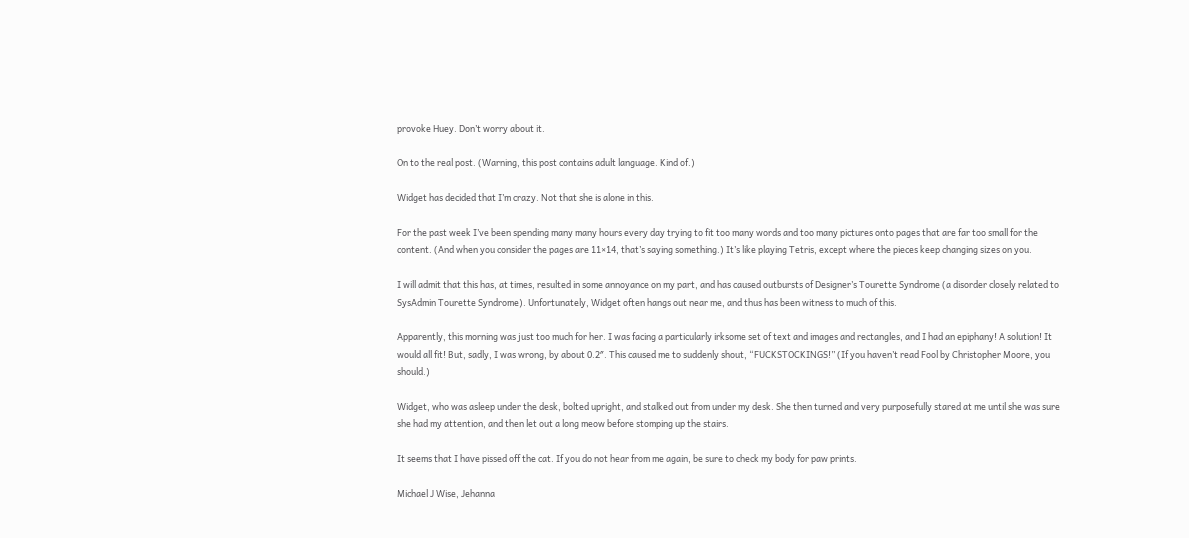provoke Huey. Don’t worry about it.

On to the real post. (Warning, this post contains adult language. Kind of.)

Widget has decided that I’m crazy. Not that she is alone in this.

For the past week I’ve been spending many many hours every day trying to fit too many words and too many pictures onto pages that are far too small for the content. (And when you consider the pages are 11×14, that’s saying something.) It’s like playing Tetris, except where the pieces keep changing sizes on you.

I will admit that this has, at times, resulted in some annoyance on my part, and has caused outbursts of Designer’s Tourette Syndrome (a disorder closely related to SysAdmin Tourette Syndrome). Unfortunately, Widget often hangs out near me, and thus has been witness to much of this.

Apparently, this morning was just too much for her. I was facing a particularly irksome set of text and images and rectangles, and I had an epiphany! A solution! It would all fit! But, sadly, I was wrong, by about 0.2″. This caused me to suddenly shout, “FUCKSTOCKINGS!” (If you haven’t read Fool by Christopher Moore, you should.)

Widget, who was asleep under the desk, bolted upright, and stalked out from under my desk. She then turned and very purposefully stared at me until she was sure she had my attention, and then let out a long meow before stomping up the stairs.

It seems that I have pissed off the cat. If you do not hear from me again, be sure to check my body for paw prints.

Michael J Wise, Jehanna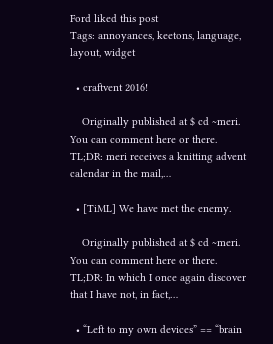Ford liked this post
Tags: annoyances, keetons, language, layout, widget

  • craftvent 2016!

    Originally published at $ cd ~meri. You can comment here or there. TL;DR: meri receives a knitting advent calendar in the mail,…

  • [TiML] We have met the enemy.

    Originally published at $ cd ~meri. You can comment here or there. TL;DR: In which I once again discover that I have not, in fact,…

  • “Left to my own devices” == “brain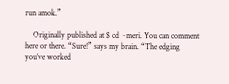run amok.”

    Originally published at $ cd ~meri. You can comment here or there. “Sure!” says my brain. “The edging you’ve worked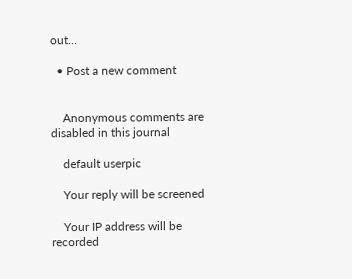out…

  • Post a new comment


    Anonymous comments are disabled in this journal

    default userpic

    Your reply will be screened

    Your IP address will be recorded